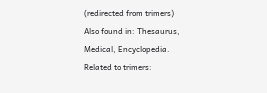(redirected from trimers)
Also found in: Thesaurus, Medical, Encyclopedia.
Related to trimers: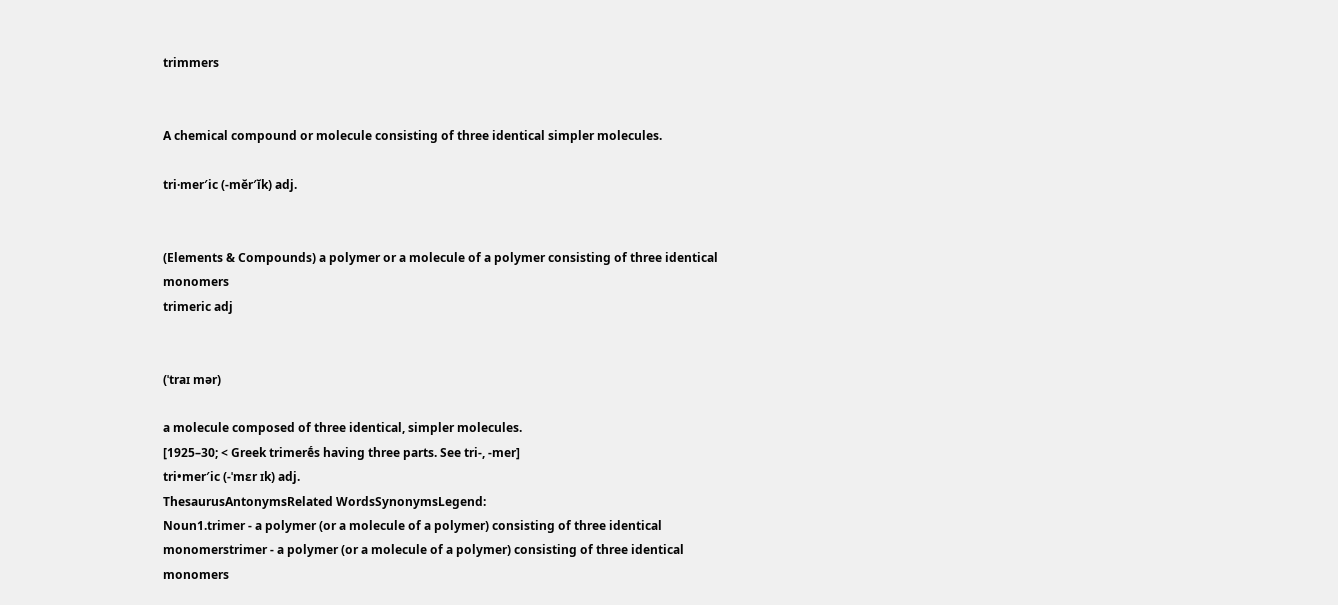trimmers


A chemical compound or molecule consisting of three identical simpler molecules.

tri·mer′ic (-mĕr′ĭk) adj.


(Elements & Compounds) a polymer or a molecule of a polymer consisting of three identical monomers
trimeric adj


(ˈtraɪ mər)

a molecule composed of three identical, simpler molecules.
[1925–30; < Greek trimerḗs having three parts. See tri-, -mer]
tri•mer′ic (-ˈmɛr ɪk) adj.
ThesaurusAntonymsRelated WordsSynonymsLegend:
Noun1.trimer - a polymer (or a molecule of a polymer) consisting of three identical monomerstrimer - a polymer (or a molecule of a polymer) consisting of three identical monomers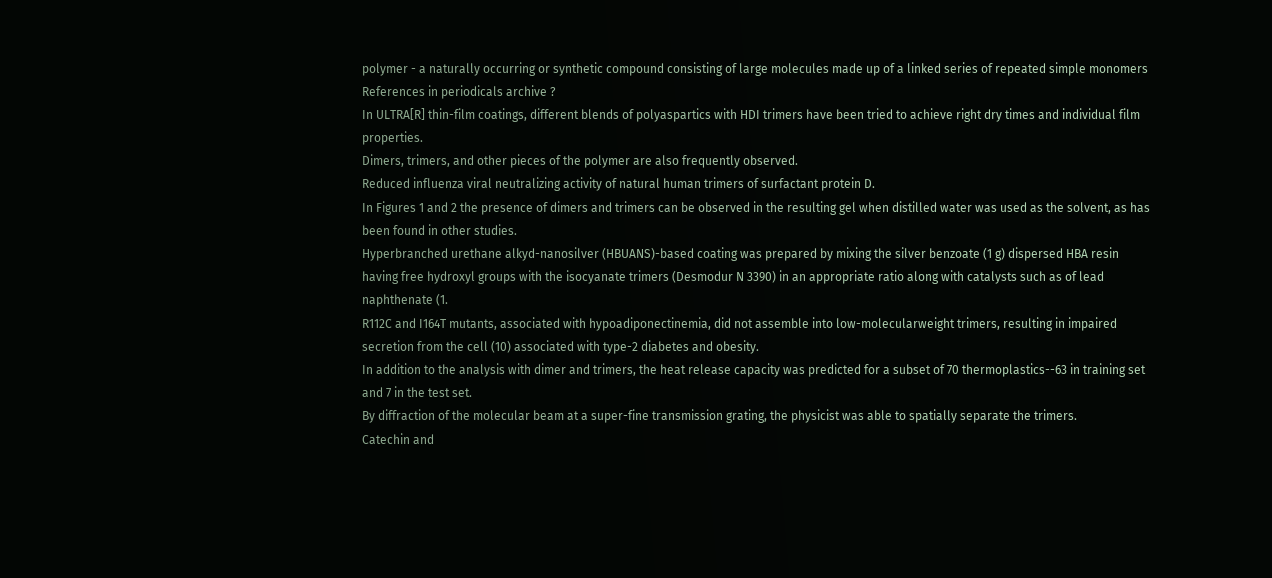polymer - a naturally occurring or synthetic compound consisting of large molecules made up of a linked series of repeated simple monomers
References in periodicals archive ?
In ULTRA[R] thin-film coatings, different blends of polyaspartics with HDI trimers have been tried to achieve right dry times and individual film properties.
Dimers, trimers, and other pieces of the polymer are also frequently observed.
Reduced influenza viral neutralizing activity of natural human trimers of surfactant protein D.
In Figures 1 and 2 the presence of dimers and trimers can be observed in the resulting gel when distilled water was used as the solvent, as has been found in other studies.
Hyperbranched urethane alkyd-nanosilver (HBUANS)-based coating was prepared by mixing the silver benzoate (1 g) dispersed HBA resin having free hydroxyl groups with the isocyanate trimers (Desmodur N 3390) in an appropriate ratio along with catalysts such as of lead naphthenate (1.
R112C and I164T mutants, associated with hypoadiponectinemia, did not assemble into low-molecularweight trimers, resulting in impaired secretion from the cell (10) associated with type-2 diabetes and obesity.
In addition to the analysis with dimer and trimers, the heat release capacity was predicted for a subset of 70 thermoplastics--63 in training set and 7 in the test set.
By diffraction of the molecular beam at a super-fine transmission grating, the physicist was able to spatially separate the trimers.
Catechin and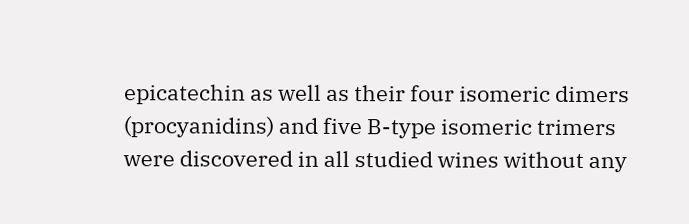epicatechin as well as their four isomeric dimers (procyanidins) and five B-type isomeric trimers were discovered in all studied wines without any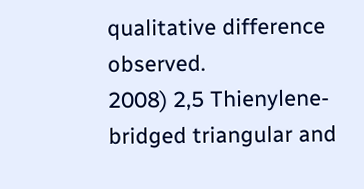qualitative difference observed.
2008) 2,5 Thienylene-bridged triangular and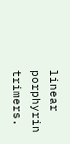linear porphyrin trimers.